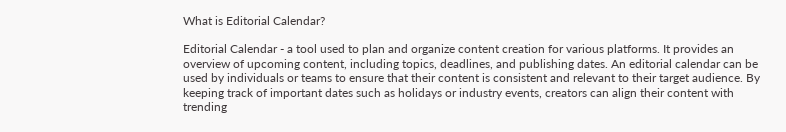What is Editorial Calendar?

Editorial Calendar - a tool used to plan and organize content creation for various platforms. It provides an overview of upcoming content, including topics, deadlines, and publishing dates. An editorial calendar can be used by individuals or teams to ensure that their content is consistent and relevant to their target audience. By keeping track of important dates such as holidays or industry events, creators can align their content with trending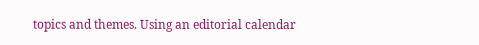topics and themes. Using an editorial calendar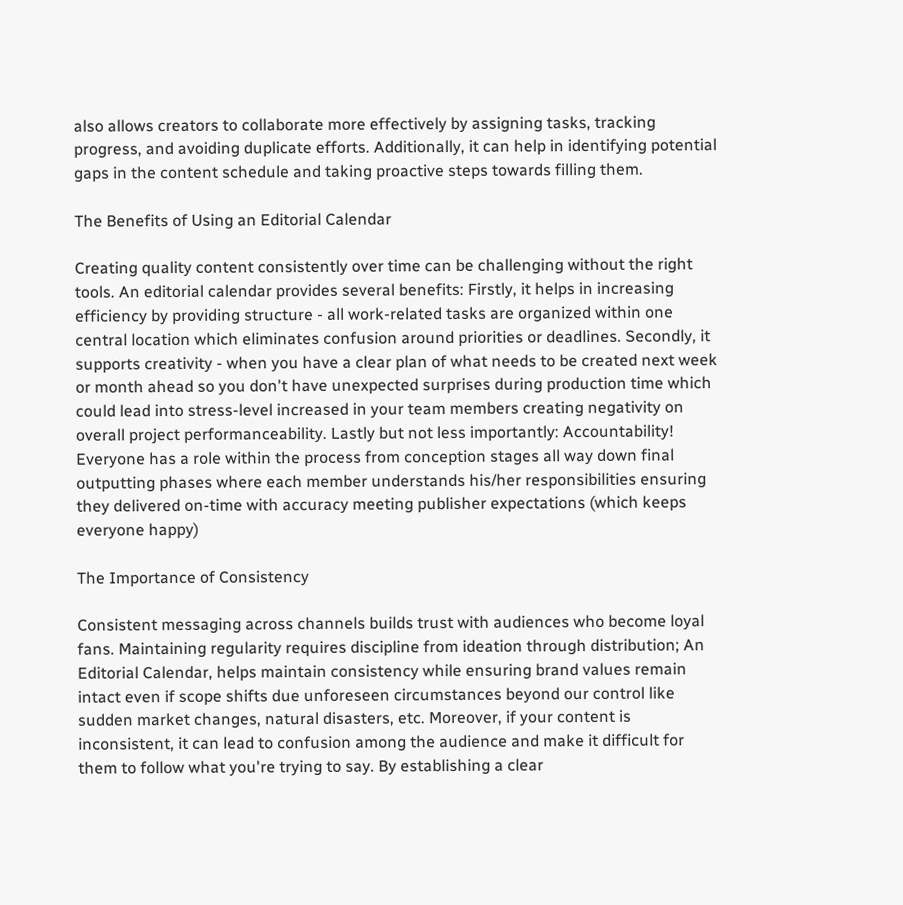also allows creators to collaborate more effectively by assigning tasks, tracking progress, and avoiding duplicate efforts. Additionally, it can help in identifying potential gaps in the content schedule and taking proactive steps towards filling them.

The Benefits of Using an Editorial Calendar

Creating quality content consistently over time can be challenging without the right tools. An editorial calendar provides several benefits: Firstly, it helps in increasing efficiency by providing structure - all work-related tasks are organized within one central location which eliminates confusion around priorities or deadlines. Secondly, it supports creativity - when you have a clear plan of what needs to be created next week or month ahead so you don't have unexpected surprises during production time which could lead into stress-level increased in your team members creating negativity on overall project performanceability. Lastly but not less importantly: Accountability! Everyone has a role within the process from conception stages all way down final outputting phases where each member understands his/her responsibilities ensuring they delivered on-time with accuracy meeting publisher expectations (which keeps everyone happy)

The Importance of Consistency

Consistent messaging across channels builds trust with audiences who become loyal fans. Maintaining regularity requires discipline from ideation through distribution; An Editorial Calendar, helps maintain consistency while ensuring brand values remain intact even if scope shifts due unforeseen circumstances beyond our control like sudden market changes, natural disasters, etc. Moreover, if your content is inconsistent, it can lead to confusion among the audience and make it difficult for them to follow what you're trying to say. By establishing a clear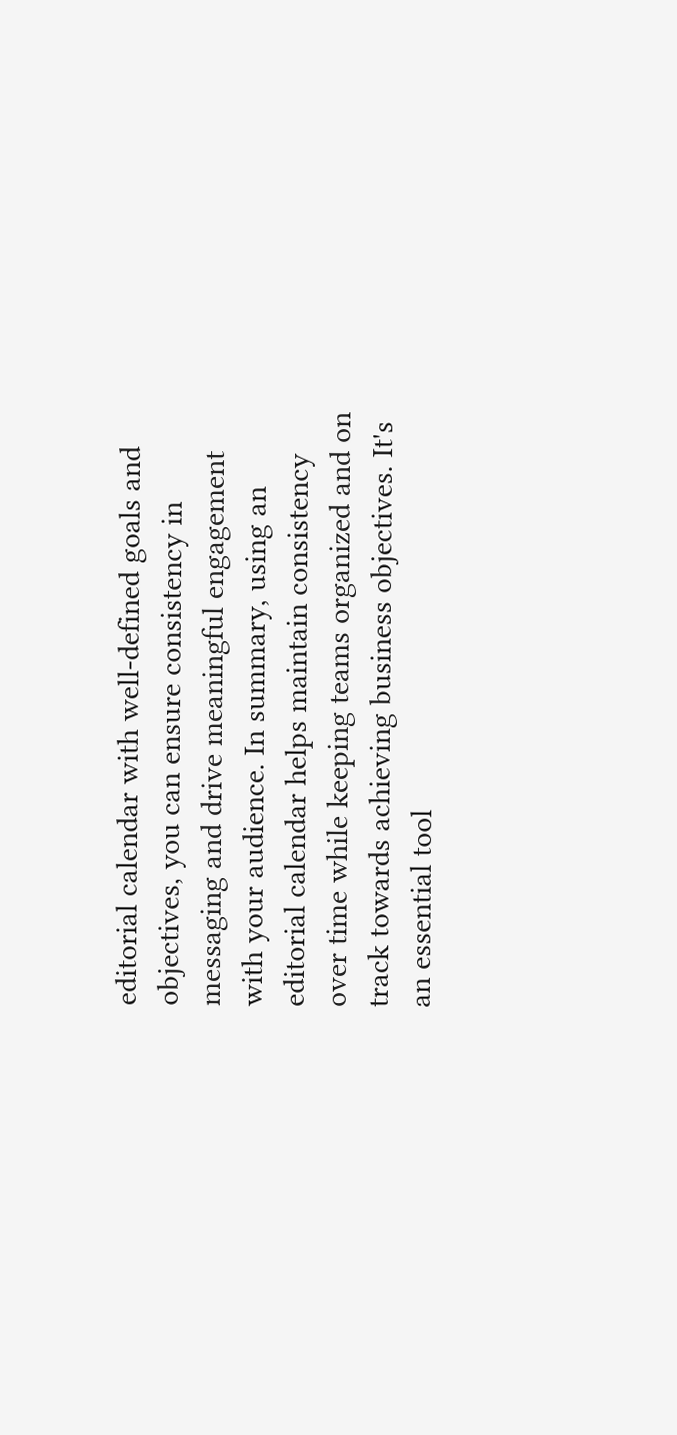editorial calendar with well-defined goals and objectives, you can ensure consistency in messaging and drive meaningful engagement with your audience. In summary, using an editorial calendar helps maintain consistency over time while keeping teams organized and on track towards achieving business objectives. It's an essential tool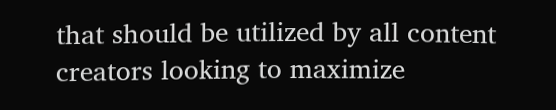that should be utilized by all content creators looking to maximize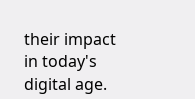their impact in today's digital age.